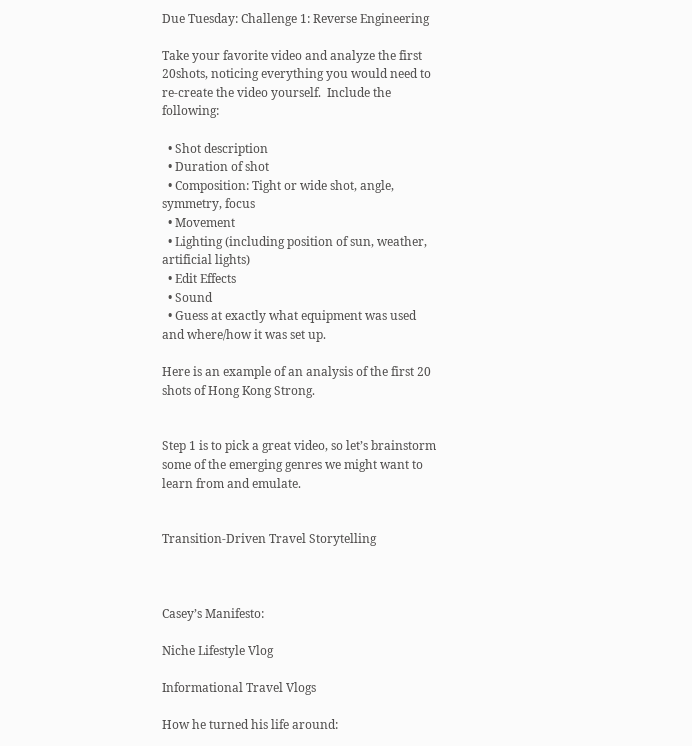Due Tuesday: Challenge 1: Reverse Engineering

Take your favorite video and analyze the first 20shots, noticing everything you would need to re-create the video yourself.  Include the following:

  • Shot description
  • Duration of shot
  • Composition: Tight or wide shot, angle, symmetry, focus
  • Movement
  • Lighting (including position of sun, weather, artificial lights)
  • Edit Effects
  • Sound
  • Guess at exactly what equipment was used and where/how it was set up.

Here is an example of an analysis of the first 20 shots of Hong Kong Strong.


Step 1 is to pick a great video, so let’s brainstorm some of the emerging genres we might want to learn from and emulate.


Transition-Driven Travel Storytelling



Casey’s Manifesto:

Niche Lifestyle Vlog

Informational Travel Vlogs

How he turned his life around: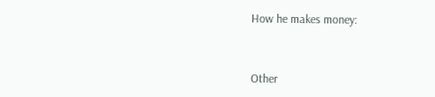How he makes money:


Other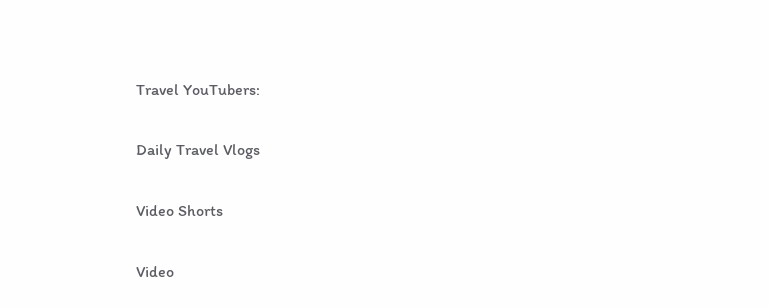Travel YouTubers:

Daily Travel Vlogs

Video Shorts

Video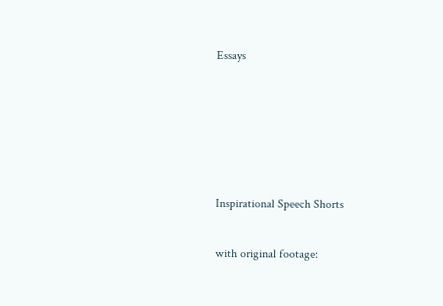Essays





Inspirational Speech Shorts

with original footage: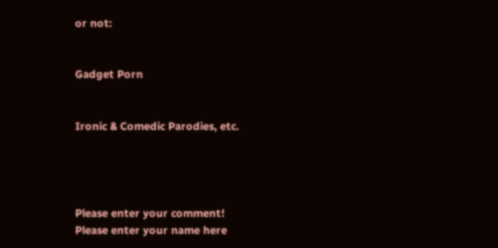or not:


Gadget Porn


Ironic & Comedic Parodies, etc.




Please enter your comment!
Please enter your name here